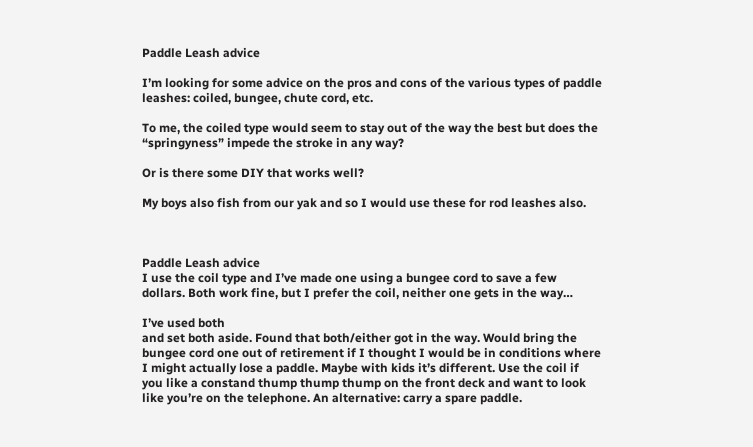Paddle Leash advice

I’m looking for some advice on the pros and cons of the various types of paddle leashes: coiled, bungee, chute cord, etc.

To me, the coiled type would seem to stay out of the way the best but does the “springyness” impede the stroke in any way?

Or is there some DIY that works well?

My boys also fish from our yak and so I would use these for rod leashes also.



Paddle Leash advice
I use the coil type and I’ve made one using a bungee cord to save a few dollars. Both work fine, but I prefer the coil, neither one gets in the way…

I’ve used both
and set both aside. Found that both/either got in the way. Would bring the bungee cord one out of retirement if I thought I would be in conditions where I might actually lose a paddle. Maybe with kids it’s different. Use the coil if you like a constand thump thump thump on the front deck and want to look like you’re on the telephone. An alternative: carry a spare paddle.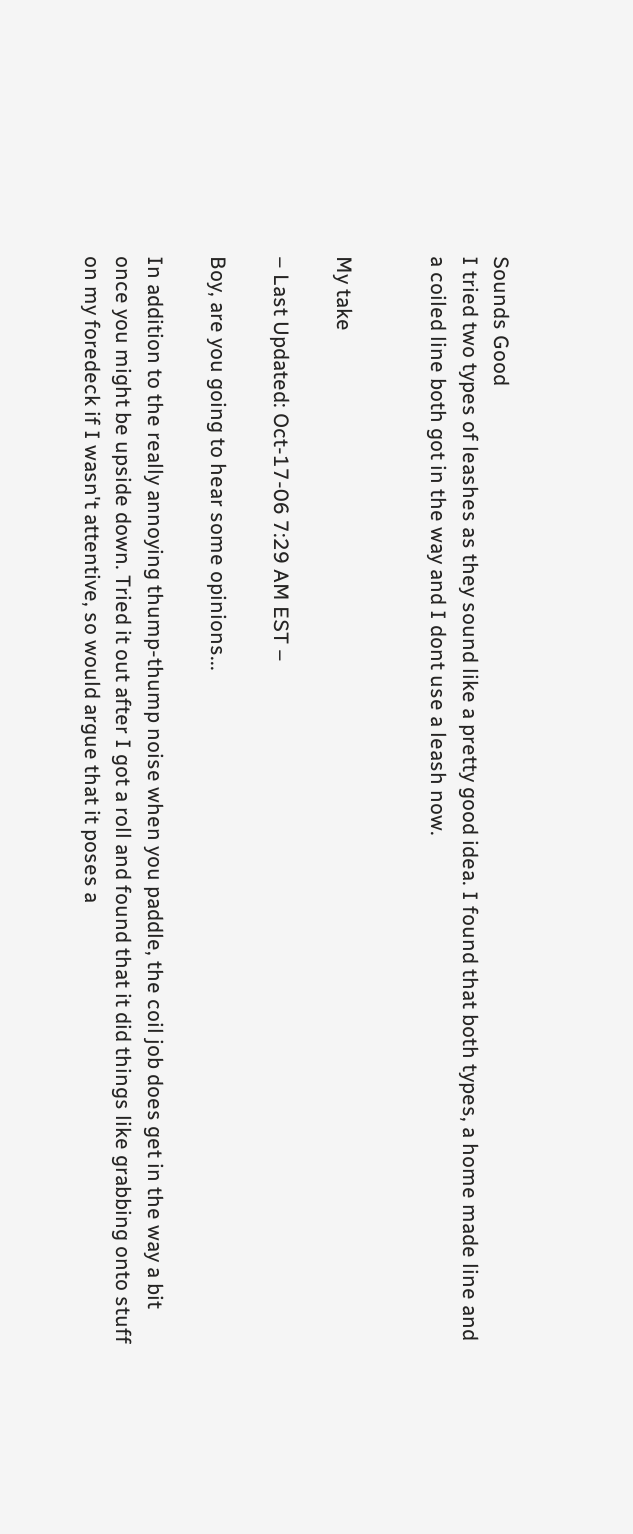Sounds Good
I tried two types of leashes as they sound like a pretty good idea. I found that both types, a home made line and a coiled line both got in the way and I dont use a leash now.


My take

– Last Updated: Oct-17-06 7:29 AM EST –

Boy, are you going to hear some opinions...

In addition to the really annoying thump-thump noise when you paddle, the coil job does get in the way a bit once you might be upside down. Tried it out after I got a roll and found that it did things like grabbing onto stuff on my foredeck if I wasn't attentive, so would argue that it poses a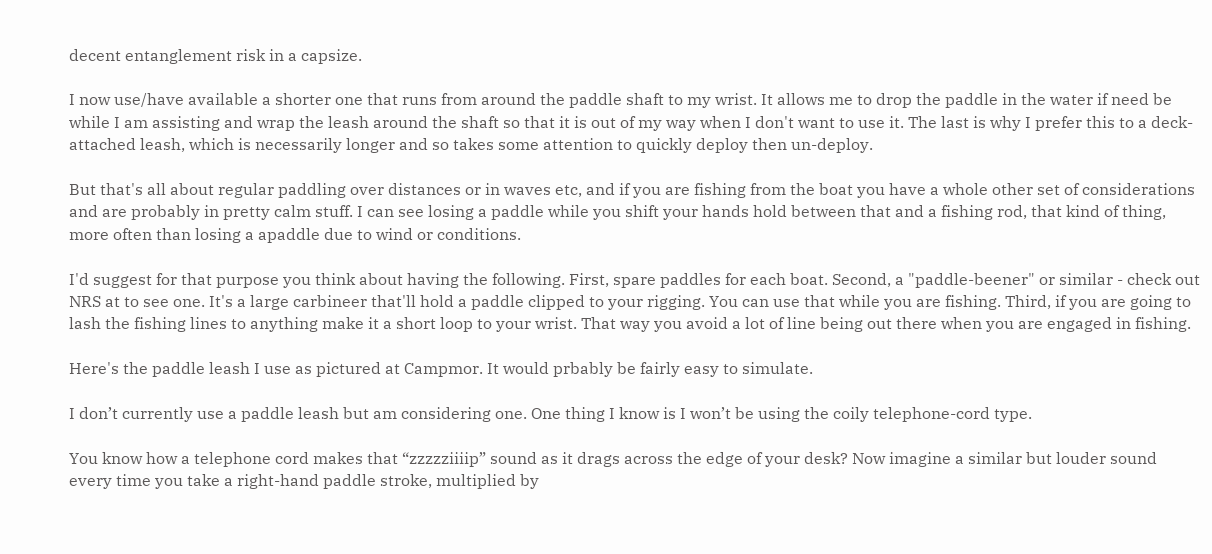decent entanglement risk in a capsize.

I now use/have available a shorter one that runs from around the paddle shaft to my wrist. It allows me to drop the paddle in the water if need be while I am assisting and wrap the leash around the shaft so that it is out of my way when I don't want to use it. The last is why I prefer this to a deck-attached leash, which is necessarily longer and so takes some attention to quickly deploy then un-deploy.

But that's all about regular paddling over distances or in waves etc, and if you are fishing from the boat you have a whole other set of considerations and are probably in pretty calm stuff. I can see losing a paddle while you shift your hands hold between that and a fishing rod, that kind of thing, more often than losing a apaddle due to wind or conditions.

I'd suggest for that purpose you think about having the following. First, spare paddles for each boat. Second, a "paddle-beener" or similar - check out NRS at to see one. It's a large carbineer that'll hold a paddle clipped to your rigging. You can use that while you are fishing. Third, if you are going to lash the fishing lines to anything make it a short loop to your wrist. That way you avoid a lot of line being out there when you are engaged in fishing.

Here's the paddle leash I use as pictured at Campmor. It would prbably be fairly easy to simulate.

I don’t currently use a paddle leash but am considering one. One thing I know is I won’t be using the coily telephone-cord type.

You know how a telephone cord makes that “zzzzziiiip” sound as it drags across the edge of your desk? Now imagine a similar but louder sound every time you take a right-hand paddle stroke, multiplied by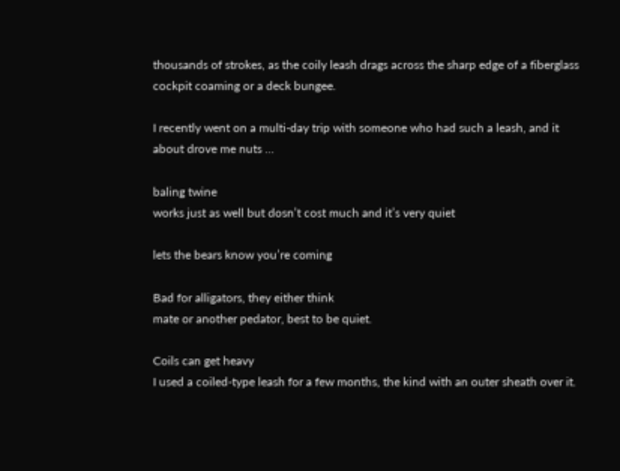thousands of strokes, as the coily leash drags across the sharp edge of a fiberglass cockpit coaming or a deck bungee.

I recently went on a multi-day trip with someone who had such a leash, and it about drove me nuts …

baling twine
works just as well but dosn’t cost much and it’s very quiet

lets the bears know you’re coming

Bad for alligators, they either think
mate or another pedator, best to be quiet.

Coils can get heavy
I used a coiled-type leash for a few months, the kind with an outer sheath over it.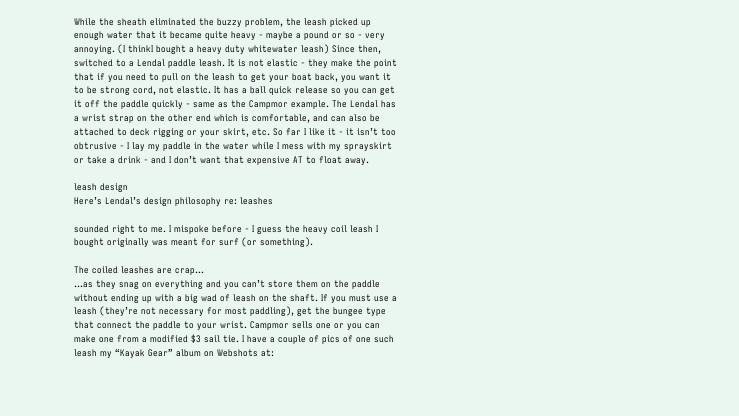While the sheath eliminated the buzzy problem, the leash picked up enough water that it became quite heavy - maybe a pound or so - very annoying. (I thinkI bought a heavy duty whitewater leash) Since then, switched to a Lendal paddle leash. It is not elastic - they make the point that if you need to pull on the leash to get your boat back, you want it to be strong cord, not elastic. It has a ball quick release so you can get it off the paddle quickly - same as the Campmor example. The Lendal has a wrist strap on the other end which is comfortable, and can also be attached to deck rigging or your skirt, etc. So far I like it - it isn’t too obtrusive - I lay my paddle in the water while I mess with my sprayskirt or take a drink - and I don’t want that expensive AT to float away.

leash design
Here’s Lendal’s design philosophy re: leashes

sounded right to me. I mispoke before - I guess the heavy coil leash I bought originally was meant for surf (or something).

The coiled leashes are crap…
…as they snag on everything and you can’t store them on the paddle without ending up with a big wad of leash on the shaft. If you must use a leash (they’re not necessary for most paddling), get the bungee type that connect the paddle to your wrist. Campmor sells one or you can make one from a modified $3 sail tie. I have a couple of pics of one such leash my “Kayak Gear” album on Webshots at: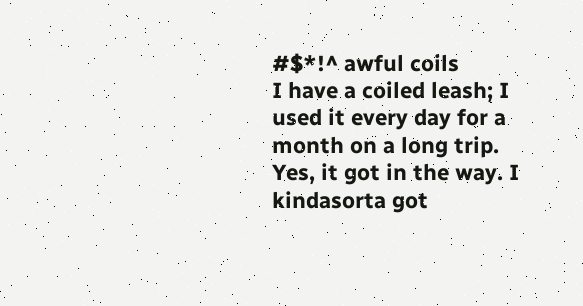#$*!^ awful coils
I have a coiled leash; I used it every day for a month on a long trip. Yes, it got in the way. I kindasorta got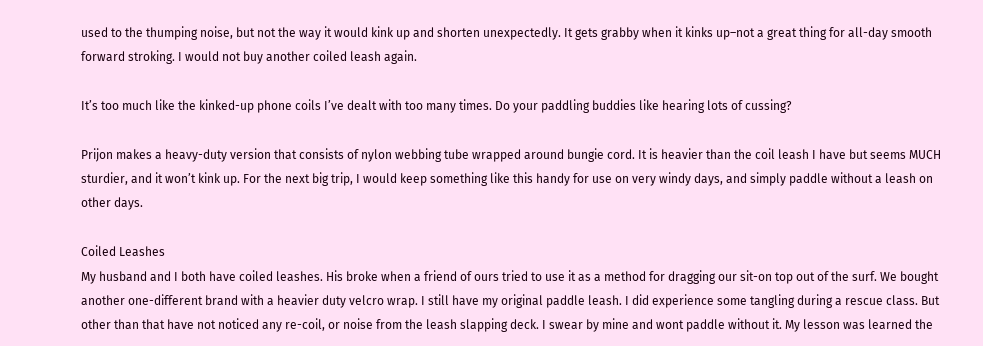used to the thumping noise, but not the way it would kink up and shorten unexpectedly. It gets grabby when it kinks up–not a great thing for all-day smooth forward stroking. I would not buy another coiled leash again.

It’s too much like the kinked-up phone coils I’ve dealt with too many times. Do your paddling buddies like hearing lots of cussing?

Prijon makes a heavy-duty version that consists of nylon webbing tube wrapped around bungie cord. It is heavier than the coil leash I have but seems MUCH sturdier, and it won’t kink up. For the next big trip, I would keep something like this handy for use on very windy days, and simply paddle without a leash on other days.

Coiled Leashes
My husband and I both have coiled leashes. His broke when a friend of ours tried to use it as a method for dragging our sit-on top out of the surf. We bought another one-different brand with a heavier duty velcro wrap. I still have my original paddle leash. I did experience some tangling during a rescue class. But other than that have not noticed any re-coil, or noise from the leash slapping deck. I swear by mine and wont paddle without it. My lesson was learned the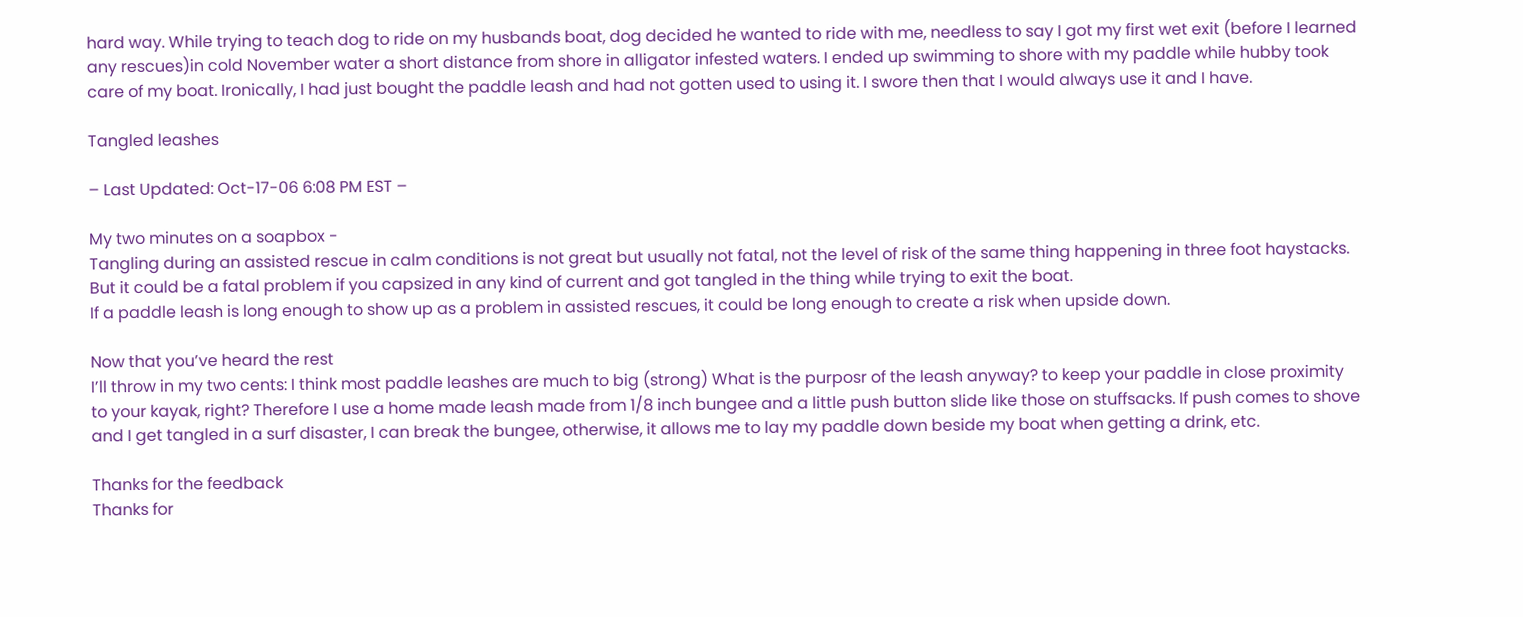hard way. While trying to teach dog to ride on my husbands boat, dog decided he wanted to ride with me, needless to say I got my first wet exit (before I learned any rescues)in cold November water a short distance from shore in alligator infested waters. I ended up swimming to shore with my paddle while hubby took care of my boat. Ironically, I had just bought the paddle leash and had not gotten used to using it. I swore then that I would always use it and I have.

Tangled leashes

– Last Updated: Oct-17-06 6:08 PM EST –

My two minutes on a soapbox -
Tangling during an assisted rescue in calm conditions is not great but usually not fatal, not the level of risk of the same thing happening in three foot haystacks. But it could be a fatal problem if you capsized in any kind of current and got tangled in the thing while trying to exit the boat.
If a paddle leash is long enough to show up as a problem in assisted rescues, it could be long enough to create a risk when upside down.

Now that you’ve heard the rest
I’ll throw in my two cents: I think most paddle leashes are much to big (strong) What is the purposr of the leash anyway? to keep your paddle in close proximity to your kayak, right? Therefore I use a home made leash made from 1/8 inch bungee and a little push button slide like those on stuffsacks. If push comes to shove and I get tangled in a surf disaster, I can break the bungee, otherwise, it allows me to lay my paddle down beside my boat when getting a drink, etc.

Thanks for the feedback
Thanks for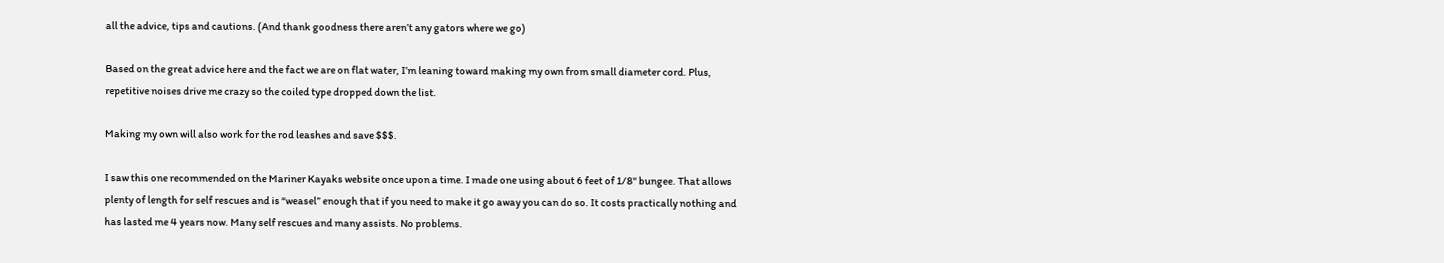all the advice, tips and cautions. (And thank goodness there aren’t any gators where we go)

Based on the great advice here and the fact we are on flat water, I’m leaning toward making my own from small diameter cord. Plus, repetitive noises drive me crazy so the coiled type dropped down the list.

Making my own will also work for the rod leashes and save $$$.

I saw this one recommended on the Mariner Kayaks website once upon a time. I made one using about 6 feet of 1/8" bungee. That allows plenty of length for self rescues and is “weasel” enough that if you need to make it go away you can do so. It costs practically nothing and has lasted me 4 years now. Many self rescues and many assists. No problems.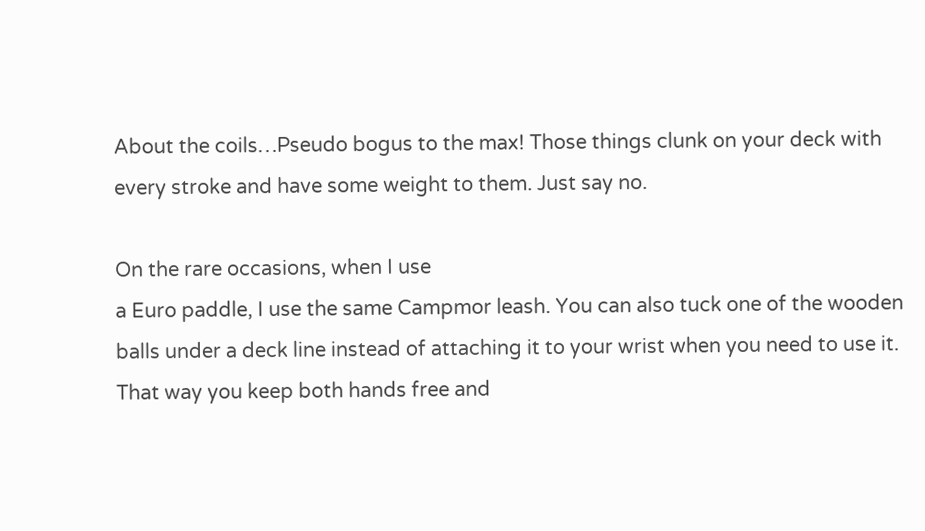About the coils…Pseudo bogus to the max! Those things clunk on your deck with every stroke and have some weight to them. Just say no.

On the rare occasions, when I use
a Euro paddle, I use the same Campmor leash. You can also tuck one of the wooden balls under a deck line instead of attaching it to your wrist when you need to use it. That way you keep both hands free and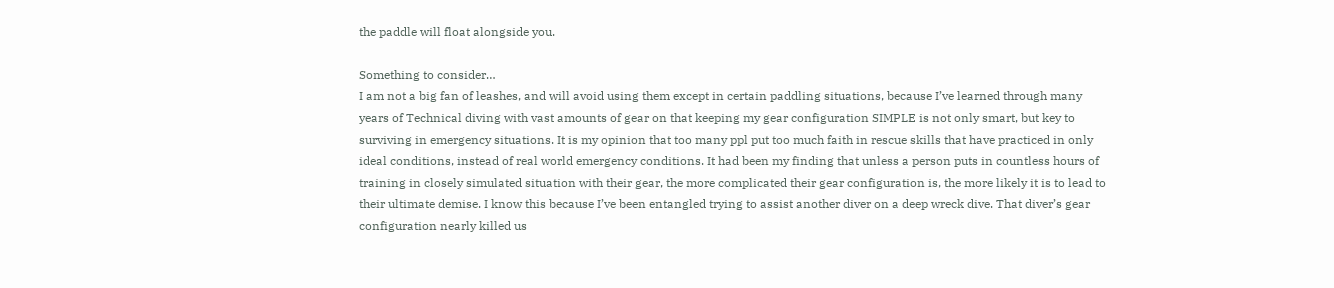the paddle will float alongside you.

Something to consider…
I am not a big fan of leashes, and will avoid using them except in certain paddling situations, because I’ve learned through many years of Technical diving with vast amounts of gear on that keeping my gear configuration SIMPLE is not only smart, but key to surviving in emergency situations. It is my opinion that too many ppl put too much faith in rescue skills that have practiced in only ideal conditions, instead of real world emergency conditions. It had been my finding that unless a person puts in countless hours of training in closely simulated situation with their gear, the more complicated their gear configuration is, the more likely it is to lead to their ultimate demise. I know this because I’ve been entangled trying to assist another diver on a deep wreck dive. That diver’s gear configuration nearly killed us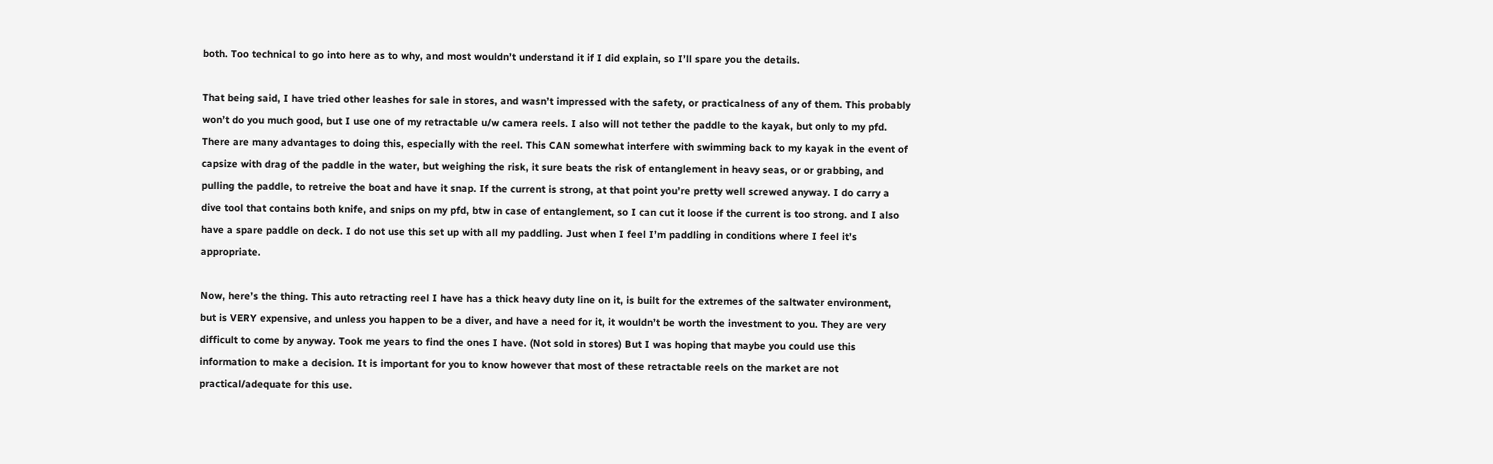both. Too technical to go into here as to why, and most wouldn’t understand it if I did explain, so I’ll spare you the details.

That being said, I have tried other leashes for sale in stores, and wasn’t impressed with the safety, or practicalness of any of them. This probably won’t do you much good, but I use one of my retractable u/w camera reels. I also will not tether the paddle to the kayak, but only to my pfd. There are many advantages to doing this, especially with the reel. This CAN somewhat interfere with swimming back to my kayak in the event of capsize with drag of the paddle in the water, but weighing the risk, it sure beats the risk of entanglement in heavy seas, or or grabbing, and pulling the paddle, to retreive the boat and have it snap. If the current is strong, at that point you’re pretty well screwed anyway. I do carry a dive tool that contains both knife, and snips on my pfd, btw in case of entanglement, so I can cut it loose if the current is too strong. and I also have a spare paddle on deck. I do not use this set up with all my paddling. Just when I feel I’m paddling in conditions where I feel it’s appropriate.

Now, here’s the thing. This auto retracting reel I have has a thick heavy duty line on it, is built for the extremes of the saltwater environment, but is VERY expensive, and unless you happen to be a diver, and have a need for it, it wouldn’t be worth the investment to you. They are very difficult to come by anyway. Took me years to find the ones I have. (Not sold in stores) But I was hoping that maybe you could use this information to make a decision. It is important for you to know however that most of these retractable reels on the market are not practical/adequate for this use.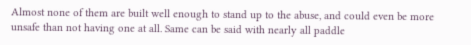Almost none of them are built well enough to stand up to the abuse, and could even be more unsafe than not having one at all. Same can be said with nearly all paddle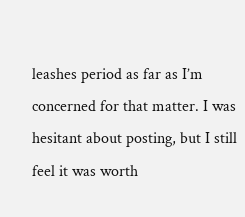leashes period as far as I’m concerned for that matter. I was hesitant about posting, but I still feel it was worth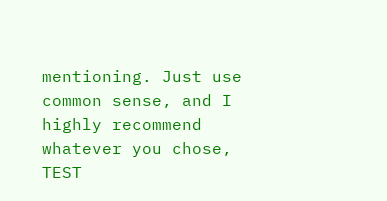mentioning. Just use common sense, and I highly recommend whatever you chose, TEST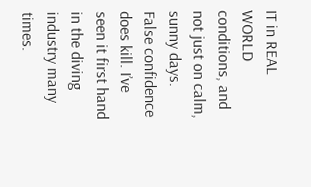IT in REAL WORLD conditions, and not just on calm, sunny days. False confidence does kill. I’ve seen it first hand in the diving industry many times.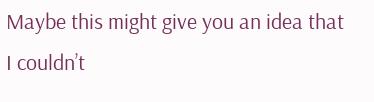Maybe this might give you an idea that I couldn’t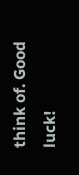think of. Good luck!